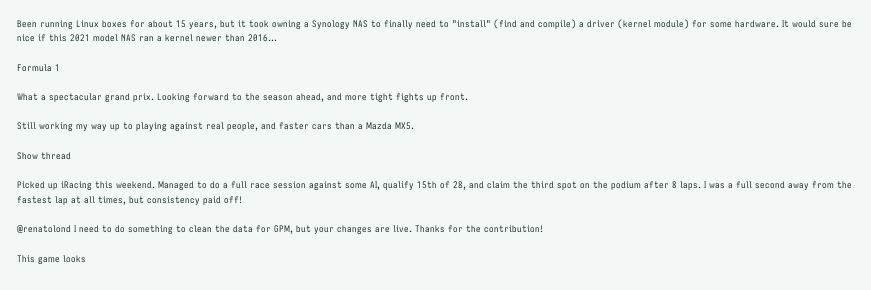Been running Linux boxes for about 15 years, but it took owning a Synology NAS to finally need to "install" (find and compile) a driver (kernel module) for some hardware. It would sure be nice if this 2021 model NAS ran a kernel newer than 2016...

Formula 1

What a spectacular grand prix. Looking forward to the season ahead, and more tight fights up front.

Still working my way up to playing against real people, and faster cars than a Mazda MX5.

Show thread

Picked up iRacing this weekend. Managed to do a full race session against some AI, qualify 15th of 28, and claim the third spot on the podium after 8 laps. I was a full second away from the fastest lap at all times, but consistency paid off!

@renatolond I need to do something to clean the data for GPM, but your changes are live. Thanks for the contribution!

This game looks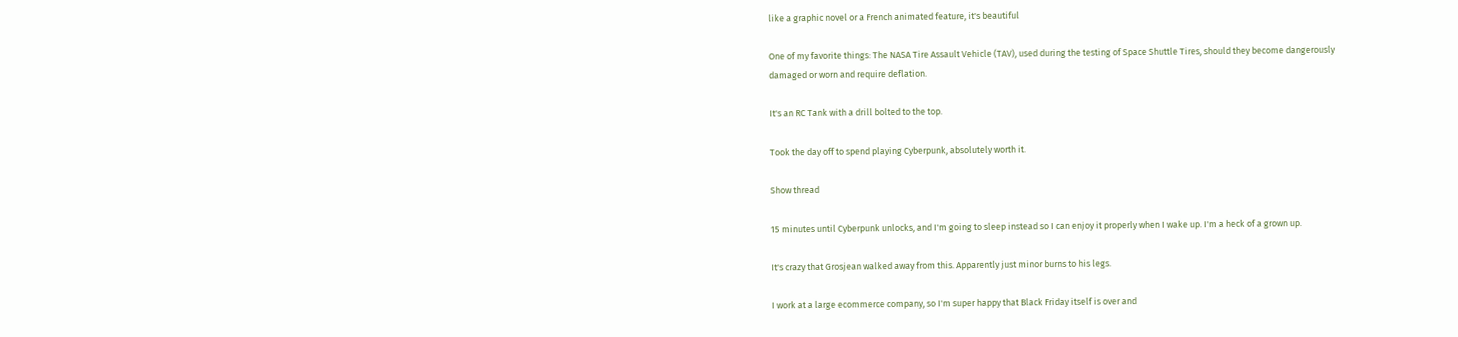like a graphic novel or a French animated feature, it's beautiful

One of my favorite things: The NASA Tire Assault Vehicle (TAV), used during the testing of Space Shuttle Tires, should they become dangerously damaged or worn and require deflation.

It's an RC Tank with a drill bolted to the top.

Took the day off to spend playing Cyberpunk, absolutely worth it.

Show thread

15 minutes until Cyberpunk unlocks, and I'm going to sleep instead so I can enjoy it properly when I wake up. I'm a heck of a grown up.

It's crazy that Grosjean walked away from this. Apparently just minor burns to his legs.

I work at a large ecommerce company, so I'm super happy that Black Friday itself is over and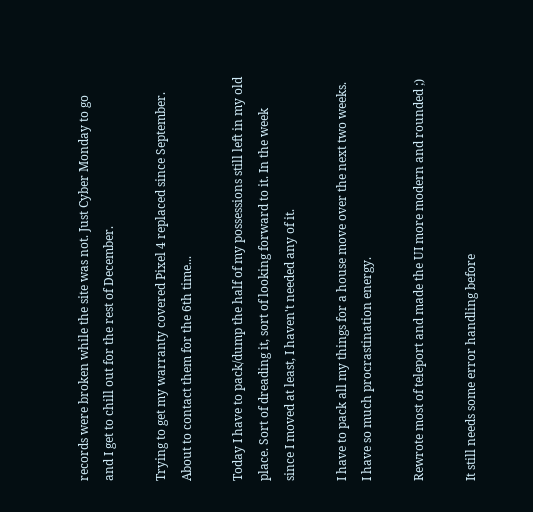records were broken while the site was not. Just Cyber Monday to go and I get to chill out for the rest of December.

Trying to get my warranty covered Pixel 4 replaced since September. About to contact them for the 6th time...

Today I have to pack/dump the half of my possessions still left in my old place. Sort of dreading it, sort of looking forward to it. In the week since I moved at least, I haven't needed any of it.

I have to pack all my things for a house move over the next two weeks. I have so much procrastination energy.

Rewrote most of teleport and made the UI more modern and rounded ;)

It still needs some error handling before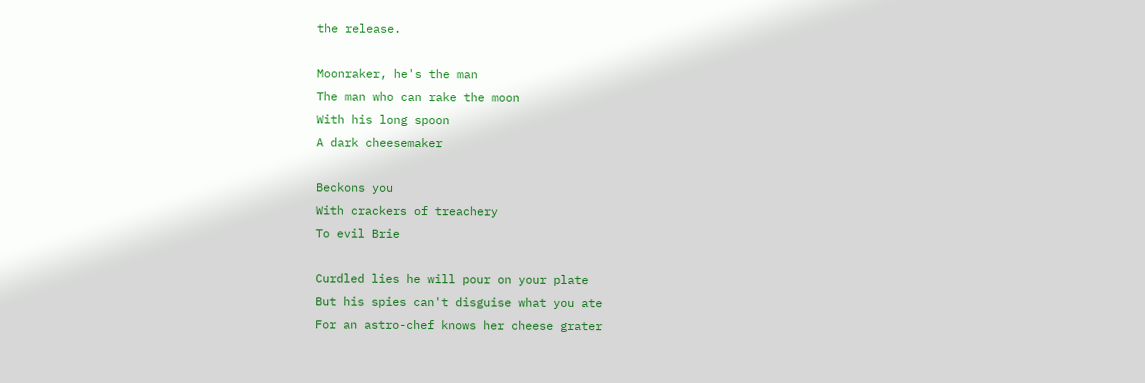the release.

Moonraker, he's the man
The man who can rake the moon
With his long spoon
A dark cheesemaker

Beckons you
With crackers of treachery
To evil Brie

Curdled lies he will pour on your plate
But his spies can't disguise what you ate
For an astro-chef knows her cheese grater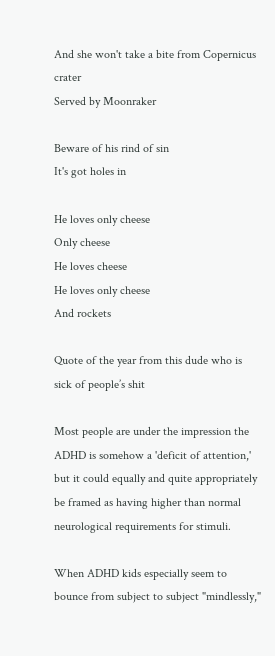And she won't take a bite from Copernicus crater
Served by Moonraker

Beware of his rind of sin
It's got holes in

He loves only cheese
Only cheese
He loves cheese
He loves only cheese
And rockets

Quote of the year from this dude who is sick of people’s shit

Most people are under the impression the ADHD is somehow a 'deficit of attention,' but it could equally and quite appropriately be framed as having higher than normal neurological requirements for stimuli.

When ADHD kids especially seem to bounce from subject to subject "mindlessly,"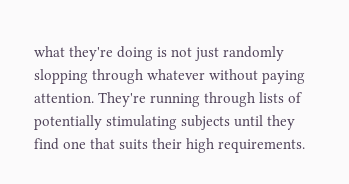what they're doing is not just randomly slopping through whatever without paying attention. They're running through lists of potentially stimulating subjects until they find one that suits their high requirements.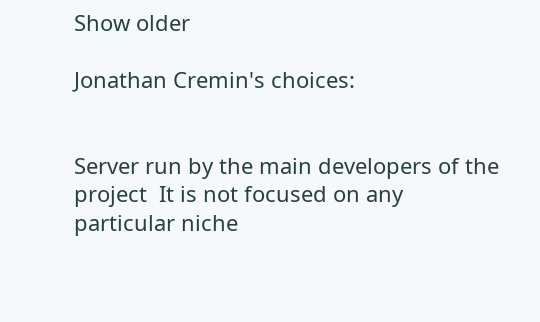Show older

Jonathan Cremin's choices:


Server run by the main developers of the project  It is not focused on any particular niche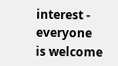interest - everyone is welcome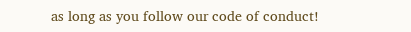as long as you follow our code of conduct!